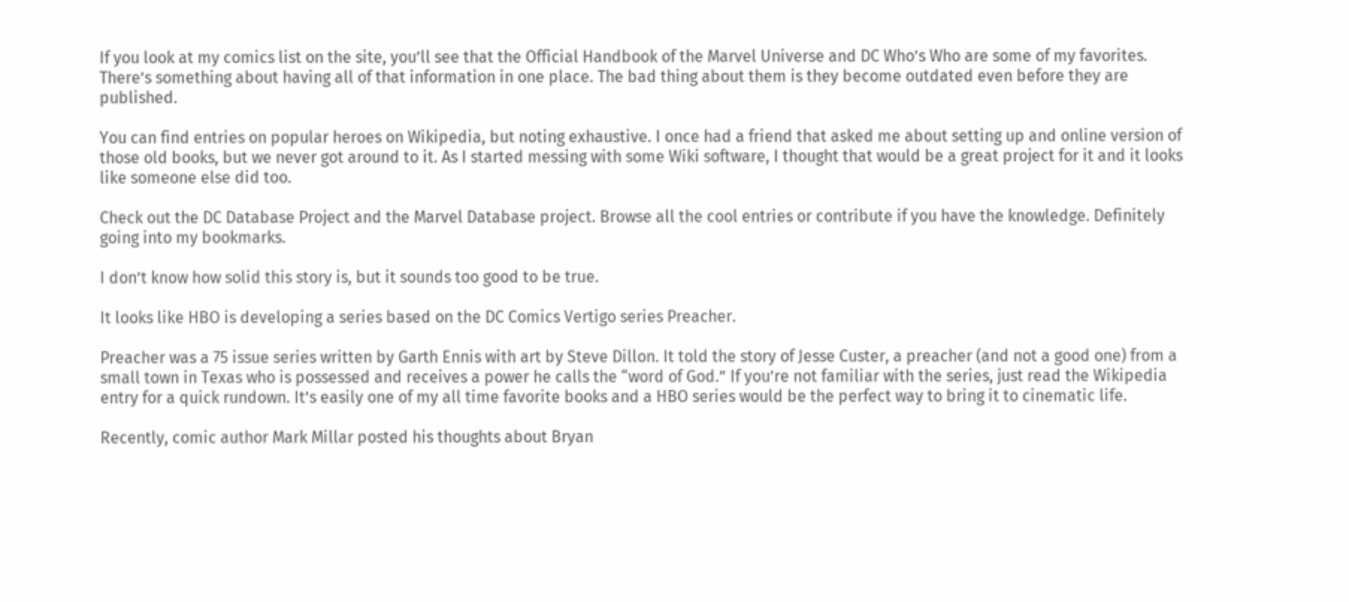If you look at my comics list on the site, you’ll see that the Official Handbook of the Marvel Universe and DC Who’s Who are some of my favorites. There’s something about having all of that information in one place. The bad thing about them is they become outdated even before they are published.

You can find entries on popular heroes on Wikipedia, but noting exhaustive. I once had a friend that asked me about setting up and online version of those old books, but we never got around to it. As I started messing with some Wiki software, I thought that would be a great project for it and it looks like someone else did too.

Check out the DC Database Project and the Marvel Database project. Browse all the cool entries or contribute if you have the knowledge. Definitely going into my bookmarks.

I don’t know how solid this story is, but it sounds too good to be true.

It looks like HBO is developing a series based on the DC Comics Vertigo series Preacher.

Preacher was a 75 issue series written by Garth Ennis with art by Steve Dillon. It told the story of Jesse Custer, a preacher (and not a good one) from a small town in Texas who is possessed and receives a power he calls the “word of God.” If you’re not familiar with the series, just read the Wikipedia entry for a quick rundown. It’s easily one of my all time favorite books and a HBO series would be the perfect way to bring it to cinematic life.

Recently, comic author Mark Millar posted his thoughts about Bryan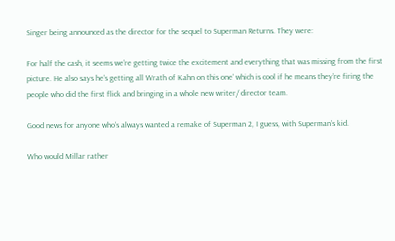Singer being announced as the director for the sequel to Superman Returns. They were:

For half the cash, it seems we’re getting twice the excitement and everything that was missing from the first picture. He also says he’s getting all Wrath of Kahn on this one’ which is cool if he means they’re firing the people who did the first flick and bringing in a whole new writer/ director team.

Good news for anyone who’s always wanted a remake of Superman 2, I guess, with Superman’s kid.

Who would Millar rather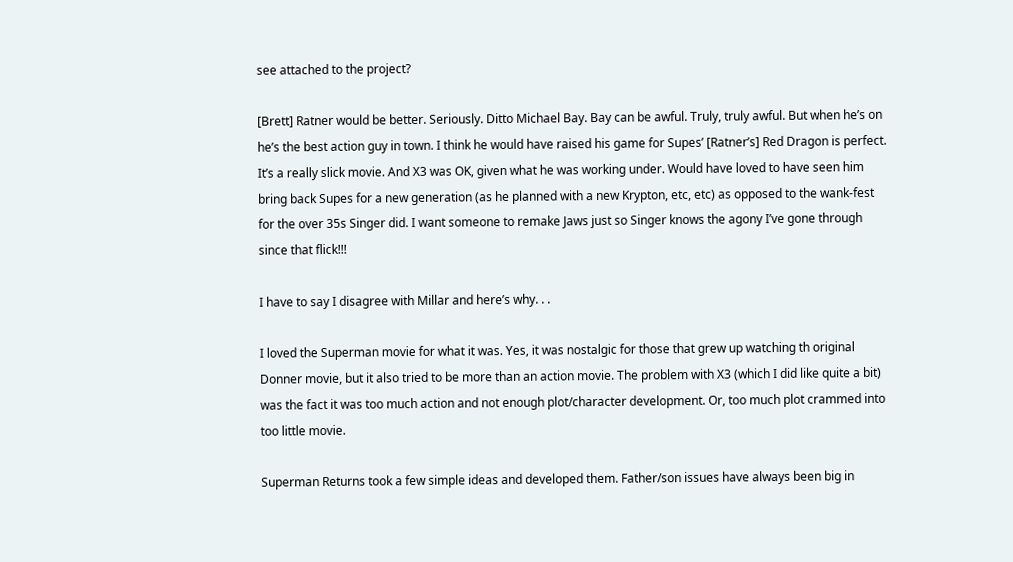see attached to the project?

[Brett] Ratner would be better. Seriously. Ditto Michael Bay. Bay can be awful. Truly, truly awful. But when he’s on he’s the best action guy in town. I think he would have raised his game for Supes’ [Ratner’s] Red Dragon is perfect. It’s a really slick movie. And X3 was OK, given what he was working under. Would have loved to have seen him bring back Supes for a new generation (as he planned with a new Krypton, etc, etc) as opposed to the wank-fest for the over 35s Singer did. I want someone to remake Jaws just so Singer knows the agony I’ve gone through since that flick!!!

I have to say I disagree with Millar and here’s why. . .

I loved the Superman movie for what it was. Yes, it was nostalgic for those that grew up watching th original Donner movie, but it also tried to be more than an action movie. The problem with X3 (which I did like quite a bit) was the fact it was too much action and not enough plot/character development. Or, too much plot crammed into too little movie.

Superman Returns took a few simple ideas and developed them. Father/son issues have always been big in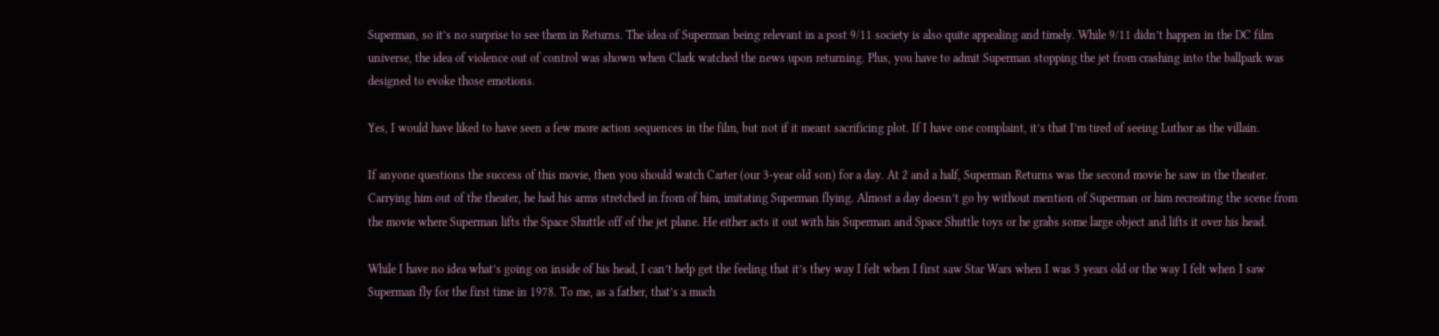Superman, so it’s no surprise to see them in Returns. The idea of Superman being relevant in a post 9/11 society is also quite appealing and timely. While 9/11 didn’t happen in the DC film universe, the idea of violence out of control was shown when Clark watched the news upon returning. Plus, you have to admit Superman stopping the jet from crashing into the ballpark was designed to evoke those emotions.

Yes, I would have liked to have seen a few more action sequences in the film, but not if it meant sacrificing plot. If I have one complaint, it’s that I’m tired of seeing Luthor as the villain.

If anyone questions the success of this movie, then you should watch Carter (our 3-year old son) for a day. At 2 and a half, Superman Returns was the second movie he saw in the theater. Carrying him out of the theater, he had his arms stretched in from of him, imitating Superman flying. Almost a day doesn’t go by without mention of Superman or him recreating the scene from the movie where Superman lifts the Space Shuttle off of the jet plane. He either acts it out with his Superman and Space Shuttle toys or he grabs some large object and lifts it over his head.

While I have no idea what’s going on inside of his head, I can’t help get the feeling that it’s they way I felt when I first saw Star Wars when I was 3 years old or the way I felt when I saw Superman fly for the first time in 1978. To me, as a father, that’s a much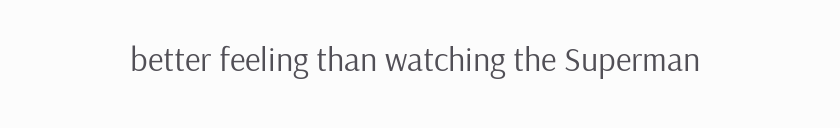better feeling than watching the Superman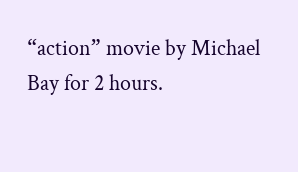“action” movie by Michael Bay for 2 hours.